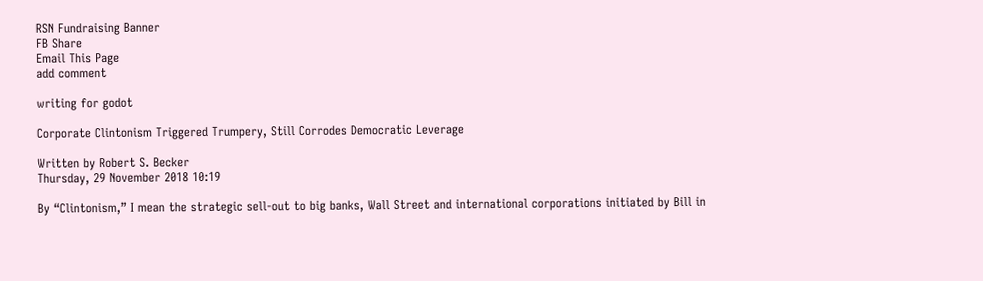RSN Fundraising Banner
FB Share
Email This Page
add comment

writing for godot

Corporate Clintonism Triggered Trumpery, Still Corrodes Democratic Leverage

Written by Robert S. Becker
Thursday, 29 November 2018 10:19

By “Clintonism,” I mean the strategic sell-out to big banks, Wall Street and international corporations initiated by Bill in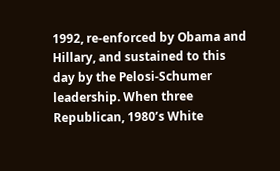1992, re-enforced by Obama and Hillary, and sustained to this day by the Pelosi-Schumer leadership. When three Republican, 1980’s White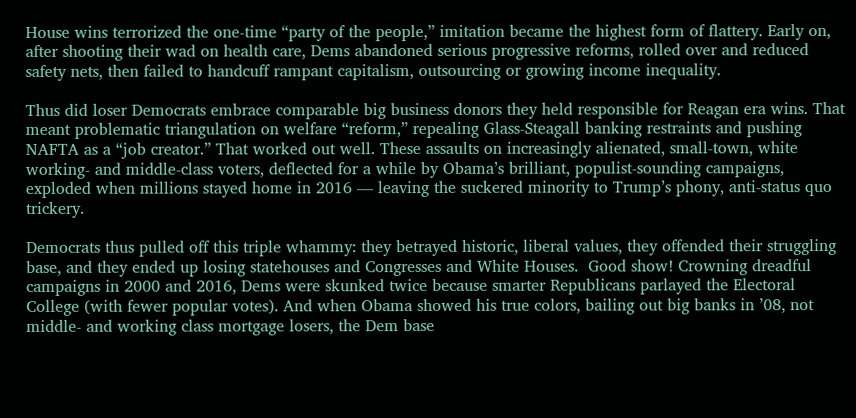House wins terrorized the one-time “party of the people,” imitation became the highest form of flattery. Early on, after shooting their wad on health care, Dems abandoned serious progressive reforms, rolled over and reduced safety nets, then failed to handcuff rampant capitalism, outsourcing or growing income inequality.

Thus did loser Democrats embrace comparable big business donors they held responsible for Reagan era wins. That meant problematic triangulation on welfare “reform,” repealing Glass-Steagall banking restraints and pushing NAFTA as a “job creator.” That worked out well. These assaults on increasingly alienated, small-town, white working- and middle-class voters, deflected for a while by Obama’s brilliant, populist-sounding campaigns, exploded when millions stayed home in 2016 — leaving the suckered minority to Trump’s phony, anti-status quo trickery.

Democrats thus pulled off this triple whammy: they betrayed historic, liberal values, they offended their struggling base, and they ended up losing statehouses and Congresses and White Houses.  Good show! Crowning dreadful campaigns in 2000 and 2016, Dems were skunked twice because smarter Republicans parlayed the Electoral College (with fewer popular votes). And when Obama showed his true colors, bailing out big banks in ’08, not middle- and working class mortgage losers, the Dem base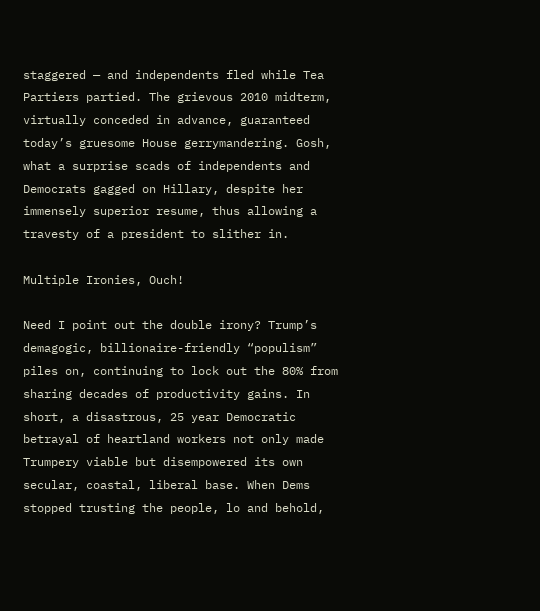staggered — and independents fled while Tea Partiers partied. The grievous 2010 midterm, virtually conceded in advance, guaranteed today’s gruesome House gerrymandering. Gosh, what a surprise scads of independents and Democrats gagged on Hillary, despite her immensely superior resume, thus allowing a travesty of a president to slither in.

Multiple Ironies, Ouch!

Need I point out the double irony? Trump’s demagogic, billionaire-friendly “populism” piles on, continuing to lock out the 80% from sharing decades of productivity gains. In short, a disastrous, 25 year Democratic betrayal of heartland workers not only made Trumpery viable but disempowered its own secular, coastal, liberal base. When Dems stopped trusting the people, lo and behold,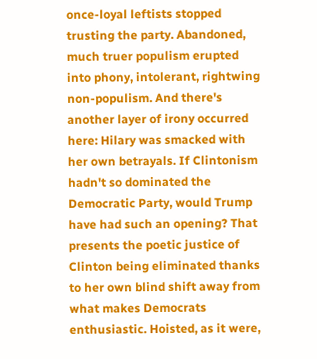once-loyal leftists stopped trusting the party. Abandoned, much truer populism erupted into phony, intolerant, rightwing non-populism. And there's another layer of irony occurred here: Hilary was smacked with her own betrayals. If Clintonism hadn't so dominated the Democratic Party, would Trump have had such an opening? That presents the poetic justice of Clinton being eliminated thanks to her own blind shift away from what makes Democrats enthusiastic. Hoisted, as it were,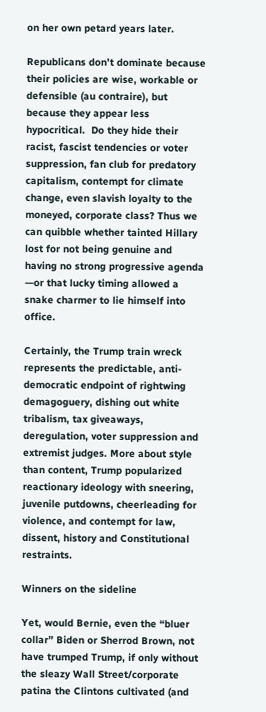on her own petard years later.

Republicans don’t dominate because their policies are wise, workable or defensible (au contraire), but because they appear less hypocritical.  Do they hide their racist, fascist tendencies or voter suppression, fan club for predatory capitalism, contempt for climate change, even slavish loyalty to the moneyed, corporate class? Thus we can quibble whether tainted Hillary lost for not being genuine and having no strong progressive agenda —or that lucky timing allowed a snake charmer to lie himself into office.

Certainly, the Trump train wreck represents the predictable, anti-democratic endpoint of rightwing demagoguery, dishing out white tribalism, tax giveaways, deregulation, voter suppression and extremist judges. More about style than content, Trump popularized reactionary ideology with sneering, juvenile putdowns, cheerleading for violence, and contempt for law, dissent, history and Constitutional restraints.

Winners on the sideline

Yet, would Bernie, even the “bluer collar” Biden or Sherrod Brown, not have trumped Trump, if only without the sleazy Wall Street/corporate patina the Clintons cultivated (and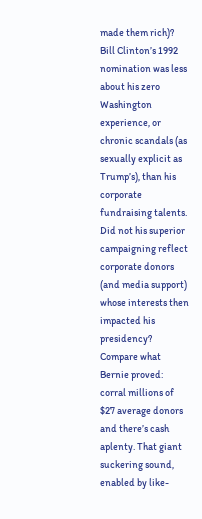made them rich)? Bill Clinton’s 1992 nomination was less about his zero Washington experience, or chronic scandals (as sexually explicit as Trump’s), than his corporate fundraising talents. Did not his superior campaigning reflect corporate donors (and media support) whose interests then impacted his presidency? Compare what Bernie proved: corral millions of $27 average donors and there’s cash aplenty. That giant suckering sound, enabled by like-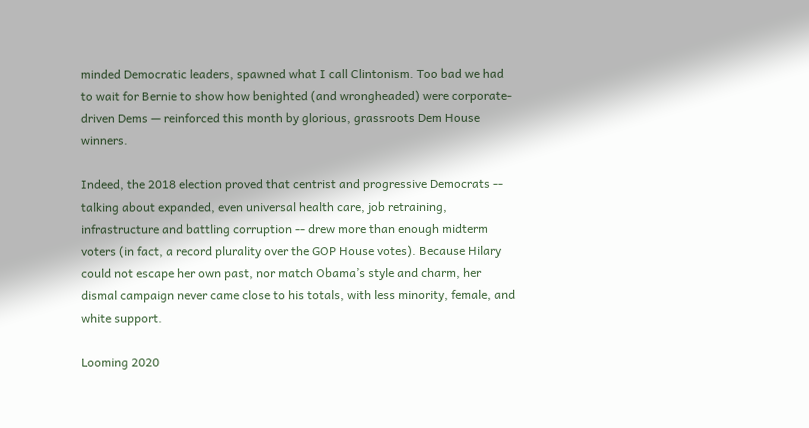minded Democratic leaders, spawned what I call Clintonism. Too bad we had to wait for Bernie to show how benighted (and wrongheaded) were corporate-driven Dems — reinforced this month by glorious, grassroots Dem House winners.

Indeed, the 2018 election proved that centrist and progressive Democrats -- talking about expanded, even universal health care, job retraining, infrastructure and battling corruption -- drew more than enough midterm voters (in fact, a record plurality over the GOP House votes). Because Hilary could not escape her own past, nor match Obama’s style and charm, her dismal campaign never came close to his totals, with less minority, female, and white support.

Looming 2020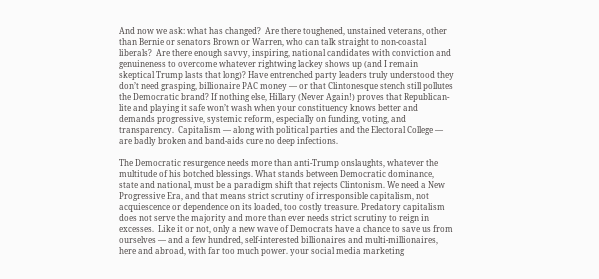And now we ask: what has changed?  Are there toughened, unstained veterans, other than Bernie or senators Brown or Warren, who can talk straight to non-coastal liberals?  Are there enough savvy, inspiring, national candidates with conviction and genuineness to overcome whatever rightwing lackey shows up (and I remain skeptical Trump lasts that long)? Have entrenched party leaders truly understood they don’t need grasping, billionaire PAC money — or that Clintonesque stench still pollutes the Democratic brand? If nothing else, Hillary (Never Again!) proves that Republican-lite and playing it safe won’t wash when your constituency knows better and demands progressive, systemic reform, especially on funding, voting, and transparency.  Capitalism — along with political parties and the Electoral College — are badly broken and band-aids cure no deep infections.

The Democratic resurgence needs more than anti-Trump onslaughts, whatever the multitude of his botched blessings. What stands between Democratic dominance, state and national, must be a paradigm shift that rejects Clintonism. We need a New Progressive Era, and that means strict scrutiny of irresponsible capitalism, not acquiescence or dependence on its loaded, too costly treasure. Predatory capitalism does not serve the majority and more than ever needs strict scrutiny to reign in excesses.  Like it or not, only a new wave of Democrats have a chance to save us from ourselves — and a few hundred, self-interested billionaires and multi-millionaires, here and abroad, with far too much power. your social media marketing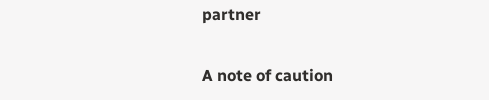partner


A note of caution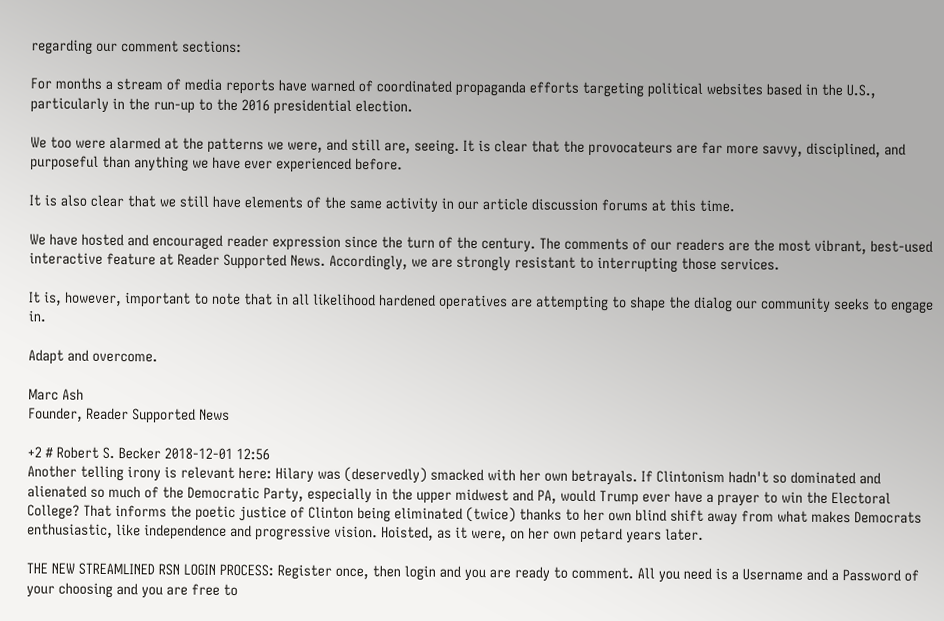regarding our comment sections:

For months a stream of media reports have warned of coordinated propaganda efforts targeting political websites based in the U.S., particularly in the run-up to the 2016 presidential election.

We too were alarmed at the patterns we were, and still are, seeing. It is clear that the provocateurs are far more savvy, disciplined, and purposeful than anything we have ever experienced before.

It is also clear that we still have elements of the same activity in our article discussion forums at this time.

We have hosted and encouraged reader expression since the turn of the century. The comments of our readers are the most vibrant, best-used interactive feature at Reader Supported News. Accordingly, we are strongly resistant to interrupting those services.

It is, however, important to note that in all likelihood hardened operatives are attempting to shape the dialog our community seeks to engage in.

Adapt and overcome.

Marc Ash
Founder, Reader Supported News

+2 # Robert S. Becker 2018-12-01 12:56
Another telling irony is relevant here: Hilary was (deservedly) smacked with her own betrayals. If Clintonism hadn't so dominated and alienated so much of the Democratic Party, especially in the upper midwest and PA, would Trump ever have a prayer to win the Electoral College? That informs the poetic justice of Clinton being eliminated (twice) thanks to her own blind shift away from what makes Democrats enthusiastic, like independence and progressive vision. Hoisted, as it were, on her own petard years later.

THE NEW STREAMLINED RSN LOGIN PROCESS: Register once, then login and you are ready to comment. All you need is a Username and a Password of your choosing and you are free to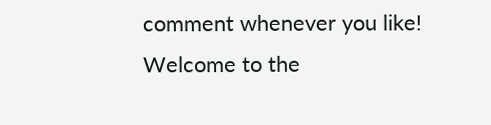comment whenever you like! Welcome to the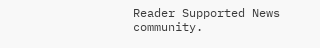Reader Supported News community.